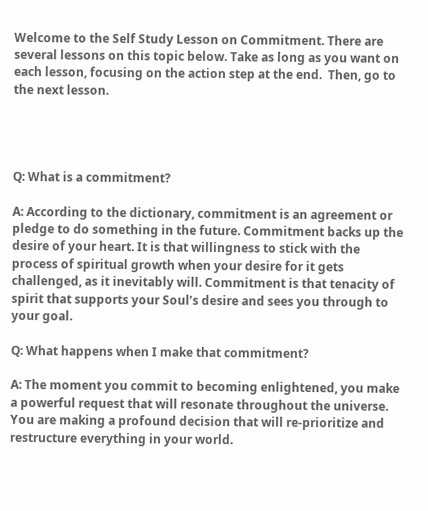Welcome to the Self Study Lesson on Commitment. There are several lessons on this topic below. Take as long as you want on each lesson, focusing on the action step at the end.  Then, go to the next lesson.




Q: What is a commitment?

A: According to the dictionary, commitment is an agreement or pledge to do something in the future. Commitment backs up the desire of your heart. It is that willingness to stick with the process of spiritual growth when your desire for it gets challenged, as it inevitably will. Commitment is that tenacity of spirit that supports your Soul’s desire and sees you through to your goal.

Q: What happens when I make that commitment?

A: The moment you commit to becoming enlightened, you make a powerful request that will resonate throughout the universe. You are making a profound decision that will re-prioritize and restructure everything in your world.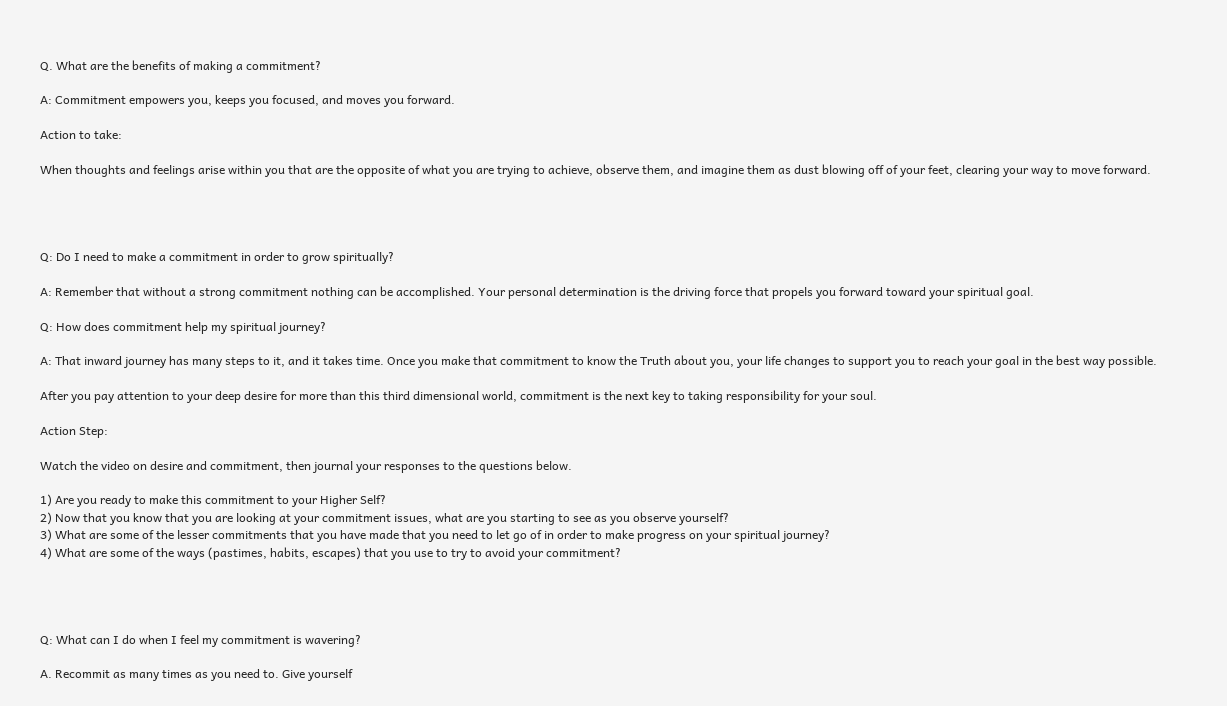Q. What are the benefits of making a commitment?

A: Commitment empowers you, keeps you focused, and moves you forward.

Action to take:

When thoughts and feelings arise within you that are the opposite of what you are trying to achieve, observe them, and imagine them as dust blowing off of your feet, clearing your way to move forward.




Q: Do I need to make a commitment in order to grow spiritually?

A: Remember that without a strong commitment nothing can be accomplished. Your personal determination is the driving force that propels you forward toward your spiritual goal.

Q: How does commitment help my spiritual journey?

A: That inward journey has many steps to it, and it takes time. Once you make that commitment to know the Truth about you, your life changes to support you to reach your goal in the best way possible.

After you pay attention to your deep desire for more than this third dimensional world, commitment is the next key to taking responsibility for your soul.

Action Step:

Watch the video on desire and commitment, then journal your responses to the questions below.

1) Are you ready to make this commitment to your Higher Self?
2) Now that you know that you are looking at your commitment issues, what are you starting to see as you observe yourself?
3) What are some of the lesser commitments that you have made that you need to let go of in order to make progress on your spiritual journey?
4) What are some of the ways (pastimes, habits, escapes) that you use to try to avoid your commitment?




Q: What can I do when I feel my commitment is wavering?

A. Recommit as many times as you need to. Give yourself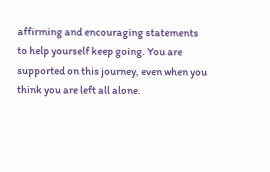affirming and encouraging statements to help yourself keep going. You are supported on this journey, even when you think you are left all alone.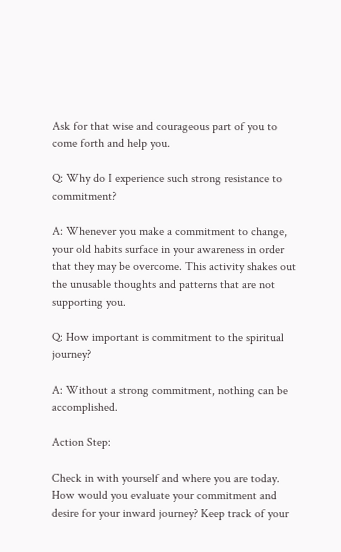Ask for that wise and courageous part of you to come forth and help you.

Q: Why do I experience such strong resistance to commitment?

A: Whenever you make a commitment to change, your old habits surface in your awareness in order that they may be overcome. This activity shakes out the unusable thoughts and patterns that are not supporting you.

Q: How important is commitment to the spiritual journey?

A: Without a strong commitment, nothing can be accomplished.

Action Step:

Check in with yourself and where you are today. How would you evaluate your commitment and desire for your inward journey? Keep track of your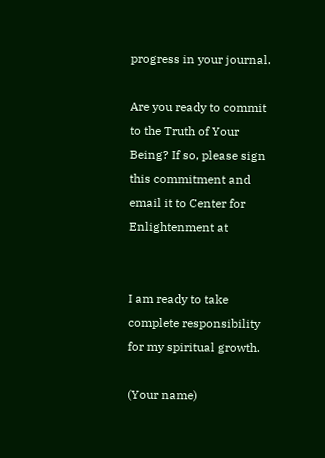progress in your journal.

Are you ready to commit to the Truth of Your Being? If so, please sign this commitment and email it to Center for Enlightenment at


I am ready to take complete responsibility for my spiritual growth.

(Your name)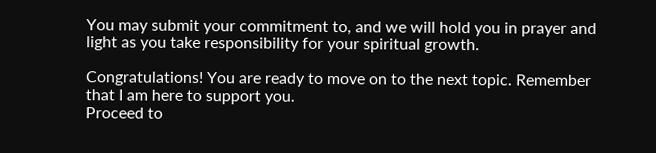You may submit your commitment to, and we will hold you in prayer and light as you take responsibility for your spiritual growth.

Congratulations! You are ready to move on to the next topic. Remember that I am here to support you.
Proceed to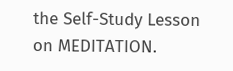the Self-Study Lesson on MEDITATION.